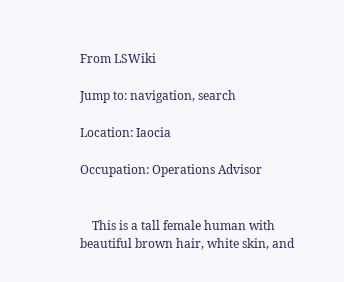From LSWiki

Jump to: navigation, search

Location: Iaocia

Occupation: Operations Advisor


    This is a tall female human with beautiful brown hair, white skin, and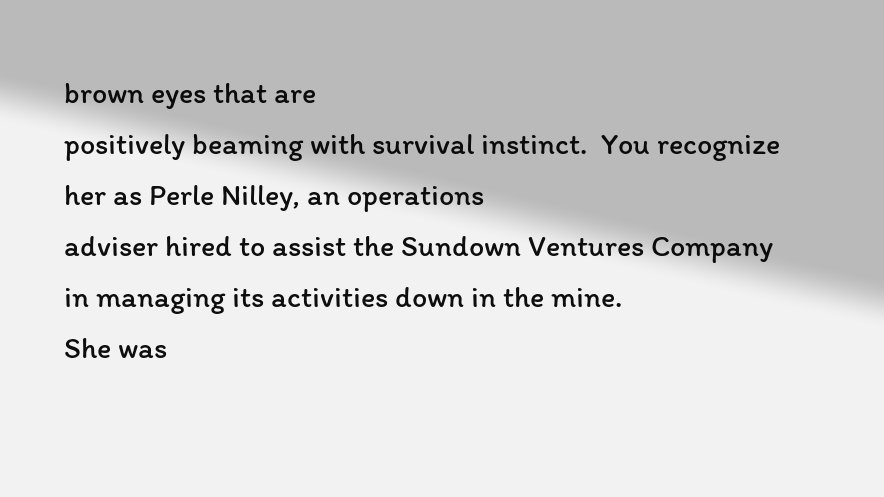brown eyes that are
positively beaming with survival instinct.  You recognize her as Perle Nilley, an operations
adviser hired to assist the Sundown Ventures Company in managing its activities down in the mine.
She was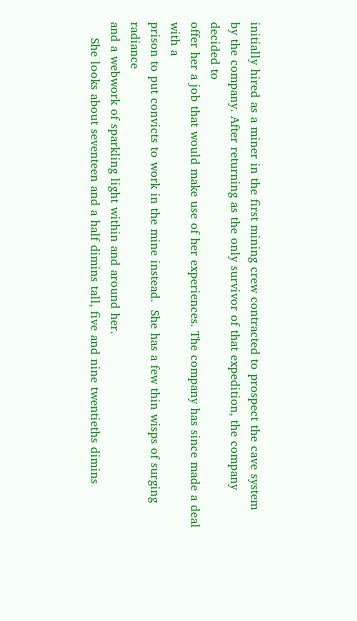initially hired as a miner in the first mining crew contracted to prospect the cave system
by the company. After returning as the only survivor of that expedition, the company decided to
offer her a job that would make use of her experiences. The company has since made a deal with a
prison to put convicts to work in the mine instead.  She has a few thin wisps of surging radiance
and a webwork of sparkling light within and around her.
    She looks about seventeen and a half dimins tall, five and nine twentieths dimins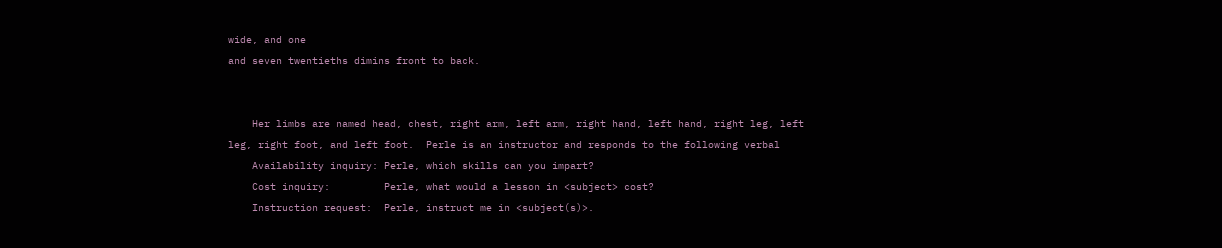wide, and one
and seven twentieths dimins front to back.


    Her limbs are named head, chest, right arm, left arm, right hand, left hand, right leg, left
leg, right foot, and left foot.  Perle is an instructor and responds to the following verbal
    Availability inquiry: Perle, which skills can you impart?
    Cost inquiry:         Perle, what would a lesson in <subject> cost?
    Instruction request:  Perle, instruct me in <subject(s)>.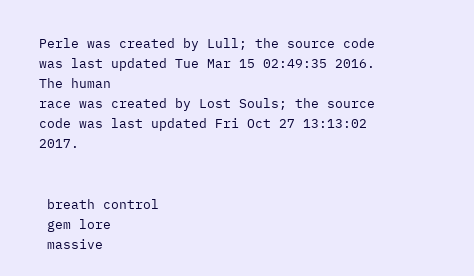Perle was created by Lull; the source code was last updated Tue Mar 15 02:49:35 2016.  The human
race was created by Lost Souls; the source code was last updated Fri Oct 27 13:13:02 2017.


 breath control
 gem lore
 massive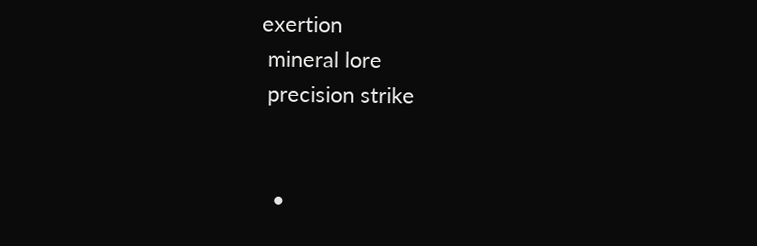exertion
 mineral lore
 precision strike


  •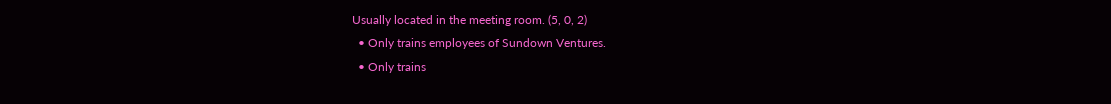Usually located in the meeting room. (5, 0, 2)
  • Only trains employees of Sundown Ventures.
  • Only trains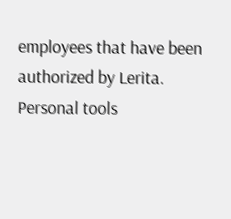employees that have been authorized by Lerita.
Personal tools